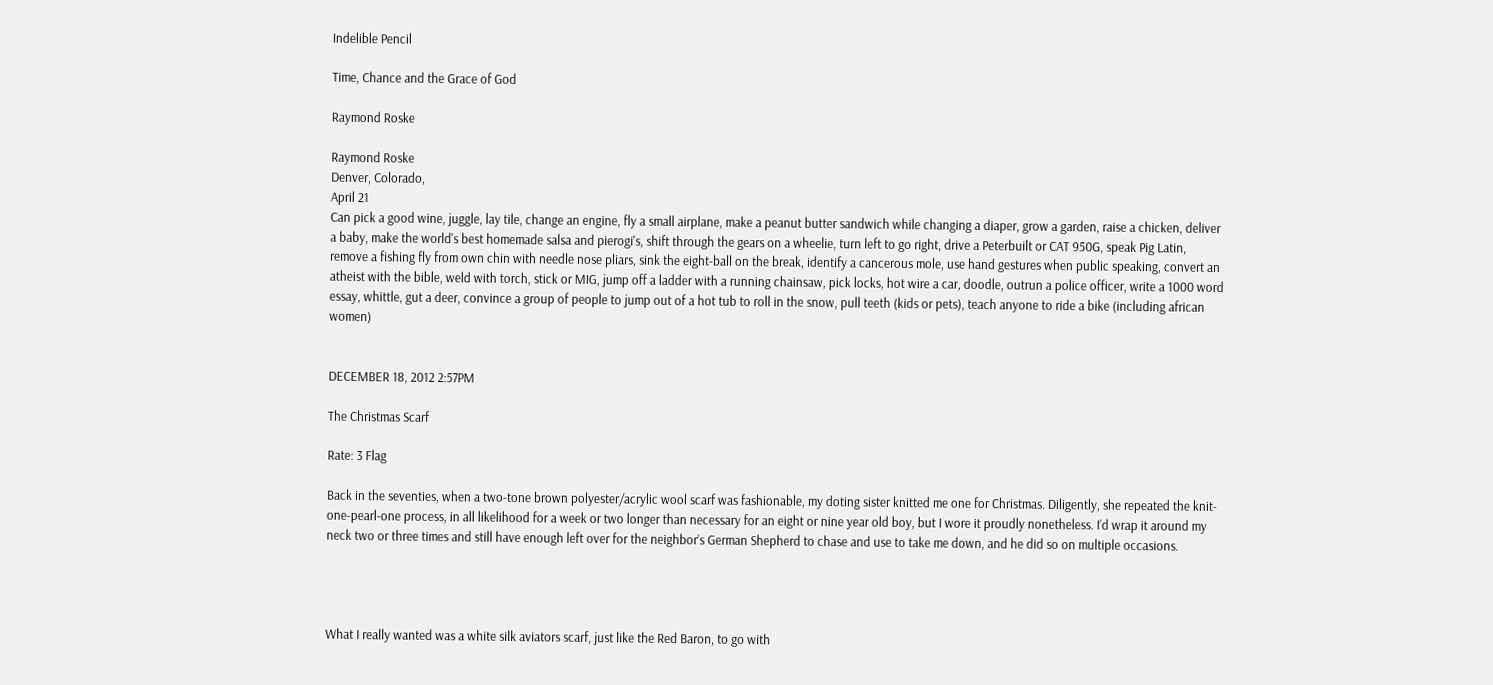Indelible Pencil

Time, Chance and the Grace of God

Raymond Roske

Raymond Roske
Denver, Colorado,
April 21
Can pick a good wine, juggle, lay tile, change an engine, fly a small airplane, make a peanut butter sandwich while changing a diaper, grow a garden, raise a chicken, deliver a baby, make the world's best homemade salsa and pierogi's, shift through the gears on a wheelie, turn left to go right, drive a Peterbuilt or CAT 950G, speak Pig Latin, remove a fishing fly from own chin with needle nose pliars, sink the eight-ball on the break, identify a cancerous mole, use hand gestures when public speaking, convert an atheist with the bible, weld with torch, stick or MIG, jump off a ladder with a running chainsaw, pick locks, hot wire a car, doodle, outrun a police officer, write a 1000 word essay, whittle, gut a deer, convince a group of people to jump out of a hot tub to roll in the snow, pull teeth (kids or pets), teach anyone to ride a bike (including african women)


DECEMBER 18, 2012 2:57PM

The Christmas Scarf

Rate: 3 Flag

Back in the seventies, when a two-tone brown polyester/acrylic wool scarf was fashionable, my doting sister knitted me one for Christmas. Diligently, she repeated the knit-one-pearl-one process, in all likelihood for a week or two longer than necessary for an eight or nine year old boy, but I wore it proudly nonetheless. I’d wrap it around my neck two or three times and still have enough left over for the neighbor’s German Shepherd to chase and use to take me down, and he did so on multiple occasions.




What I really wanted was a white silk aviators scarf, just like the Red Baron, to go with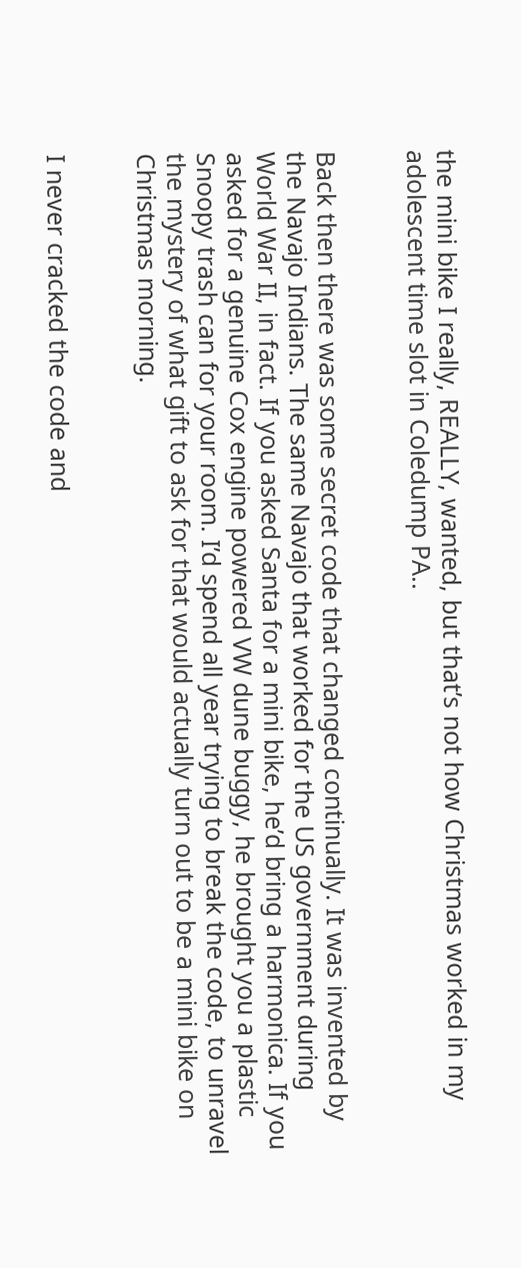the mini bike I really, REALLY, wanted, but that’s not how Christmas worked in my adolescent time slot in Coledump PA..


Back then there was some secret code that changed continually. It was invented by the Navajo Indians. The same Navajo that worked for the US government during World War II, in fact. If you asked Santa for a mini bike, he’d bring a harmonica. If you asked for a genuine Cox engine powered VW dune buggy, he brought you a plastic Snoopy trash can for your room. I’d spend all year trying to break the code, to unravel the mystery of what gift to ask for that would actually turn out to be a mini bike on Christmas morning.


I never cracked the code and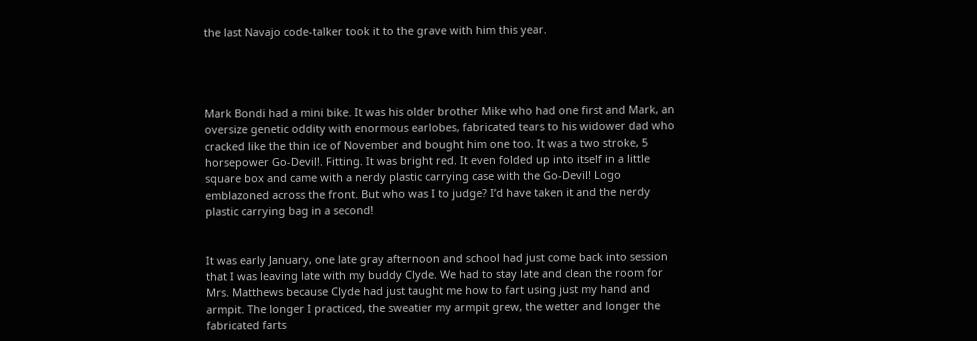the last Navajo code-talker took it to the grave with him this year.




Mark Bondi had a mini bike. It was his older brother Mike who had one first and Mark, an oversize genetic oddity with enormous earlobes, fabricated tears to his widower dad who cracked like the thin ice of November and bought him one too. It was a two stroke, 5 horsepower Go-Devil!. Fitting. It was bright red. It even folded up into itself in a little square box and came with a nerdy plastic carrying case with the Go-Devil! Logo emblazoned across the front. But who was I to judge? I’d have taken it and the nerdy plastic carrying bag in a second!


It was early January, one late gray afternoon and school had just come back into session that I was leaving late with my buddy Clyde. We had to stay late and clean the room for Mrs. Matthews because Clyde had just taught me how to fart using just my hand and armpit. The longer I practiced, the sweatier my armpit grew, the wetter and longer the fabricated farts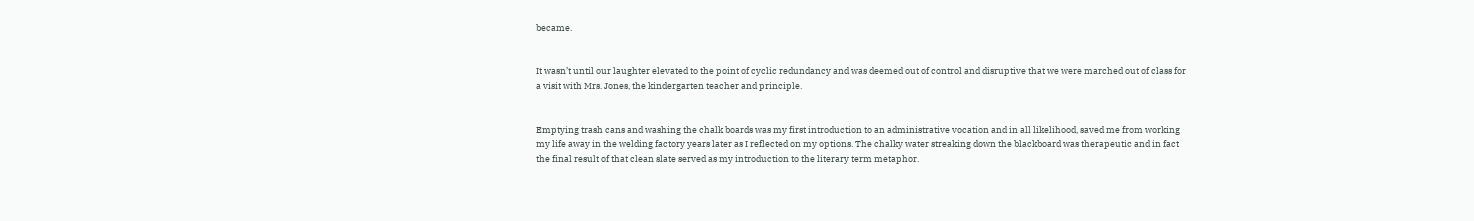became.


It wasn’t until our laughter elevated to the point of cyclic redundancy and was deemed out of control and disruptive that we were marched out of class for a visit with Mrs. Jones, the kindergarten teacher and principle.


Emptying trash cans and washing the chalk boards was my first introduction to an administrative vocation and in all likelihood, saved me from working my life away in the welding factory years later as I reflected on my options. The chalky water streaking down the blackboard was therapeutic and in fact the final result of that clean slate served as my introduction to the literary term metaphor.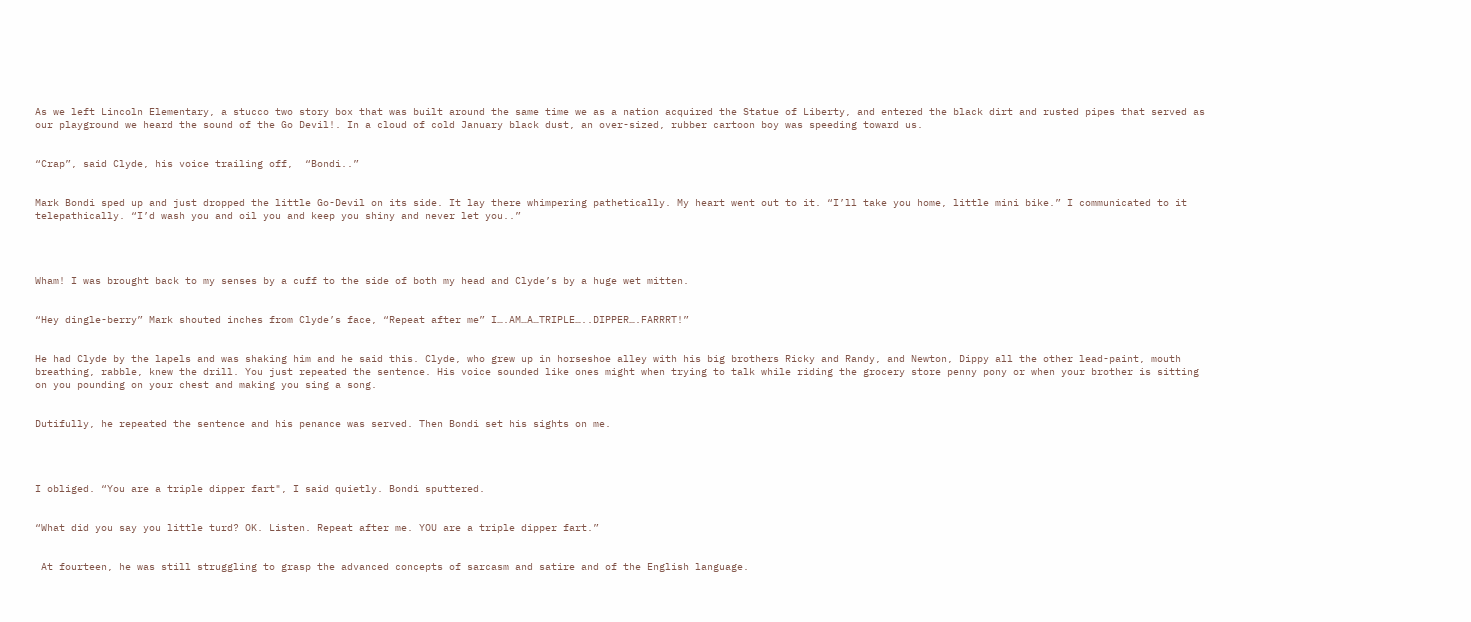As we left Lincoln Elementary, a stucco two story box that was built around the same time we as a nation acquired the Statue of Liberty, and entered the black dirt and rusted pipes that served as our playground we heard the sound of the Go Devil!. In a cloud of cold January black dust, an over-sized, rubber cartoon boy was speeding toward us.


“Crap”, said Clyde, his voice trailing off,  “Bondi..”


Mark Bondi sped up and just dropped the little Go-Devil on its side. It lay there whimpering pathetically. My heart went out to it. “I’ll take you home, little mini bike.” I communicated to it telepathically. “I’d wash you and oil you and keep you shiny and never let you..”




Wham! I was brought back to my senses by a cuff to the side of both my head and Clyde’s by a huge wet mitten.


“Hey dingle-berry” Mark shouted inches from Clyde’s face, “Repeat after me” I….AM…A…TRIPLE…..DIPPER….FARRRT!”


He had Clyde by the lapels and was shaking him and he said this. Clyde, who grew up in horseshoe alley with his big brothers Ricky and Randy, and Newton, Dippy all the other lead-paint, mouth breathing, rabble, knew the drill. You just repeated the sentence. His voice sounded like ones might when trying to talk while riding the grocery store penny pony or when your brother is sitting on you pounding on your chest and making you sing a song.


Dutifully, he repeated the sentence and his penance was served. Then Bondi set his sights on me.




I obliged. “You are a triple dipper fart", I said quietly. Bondi sputtered.


“What did you say you little turd? OK. Listen. Repeat after me. YOU are a triple dipper fart.”


 At fourteen, he was still struggling to grasp the advanced concepts of sarcasm and satire and of the English language.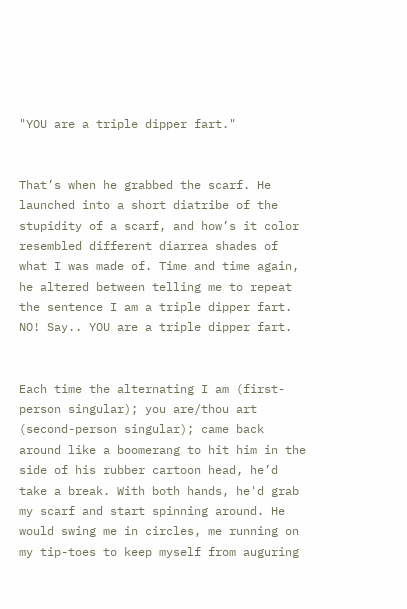"YOU are a triple dipper fart."


That’s when he grabbed the scarf. He launched into a short diatribe of the stupidity of a scarf, and how’s it color resembled different diarrea shades of what I was made of. Time and time again, he altered between telling me to repeat the sentence I am a triple dipper fart. NO! Say.. YOU are a triple dipper fart.


Each time the alternating I am (first-person singular); you are/thou art (second-person singular); came back around like a boomerang to hit him in the side of his rubber cartoon head, he’d take a break. With both hands, he'd grab my scarf and start spinning around. He would swing me in circles, me running on my tip-toes to keep myself from auguring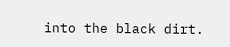into the black dirt.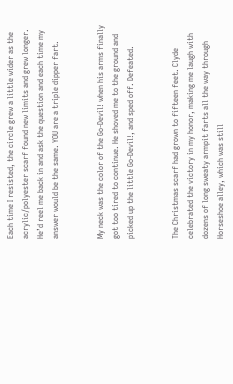Each time I resisted, the circle grew a little wider as the acrylic/polyester scarf found new limits and grew longer. He’d reel me back in and ask the question and each time my answer would be the same. YOU are a triple dipper fart.


My neck was the color of the Go-Devil! when his arms finally got too tired to continue. He shoved me to the ground and picked up the little Go-Devil!, and sped off. Defeated.


The Christmas scarf had grown to fifteen feet. Clyde celebrated the victory in my honor, making me laugh with dozens of long sweaty armpit farts all the way through Horseshoe alley, which was still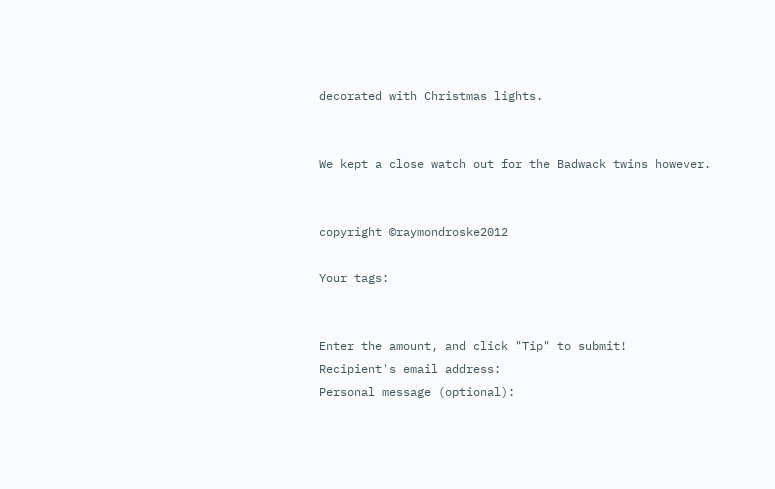decorated with Christmas lights.


We kept a close watch out for the Badwack twins however.


copyright ©raymondroske2012

Your tags:


Enter the amount, and click "Tip" to submit!
Recipient's email address:
Personal message (optional):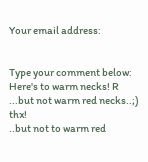Your email address:


Type your comment below:
Here's to warm necks! R
...but not warm red necks..;) thx!
..but not to warm red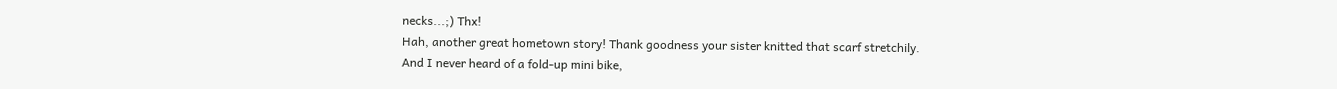necks...;) Thx!
Hah, another great hometown story! Thank goodness your sister knitted that scarf stretchily. And I never heard of a fold-up mini bike,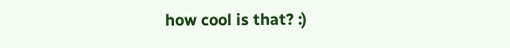how cool is that? :)